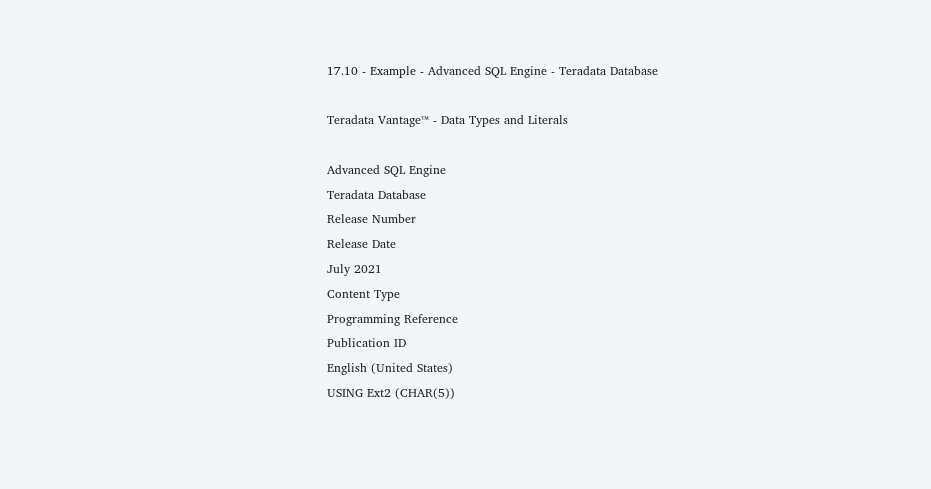17.10 - Example - Advanced SQL Engine - Teradata Database

Teradata Vantage™ - Data Types and Literals

Advanced SQL Engine
Teradata Database
Release Number
Release Date
July 2021
Content Type
Programming Reference
Publication ID
English (United States)
USING Ext2 (CHAR(5))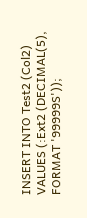INSERT INTO Test2 (Col2)
VALUES (:Ext2 (DECIMAL(5), FORMAT '99999S'));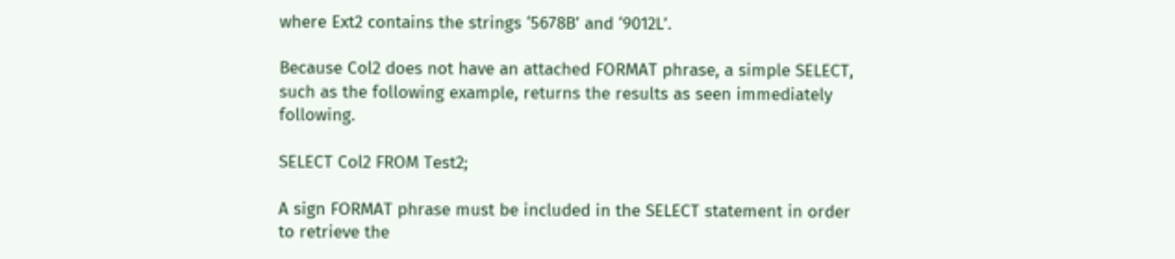where Ext2 contains the strings ‘5678B’ and ‘9012L’.

Because Col2 does not have an attached FORMAT phrase, a simple SELECT, such as the following example, returns the results as seen immediately following.

SELECT Col2 FROM Test2;

A sign FORMAT phrase must be included in the SELECT statement in order to retrieve the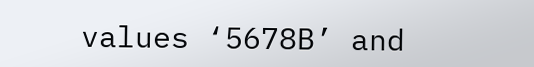values ‘5678B’ and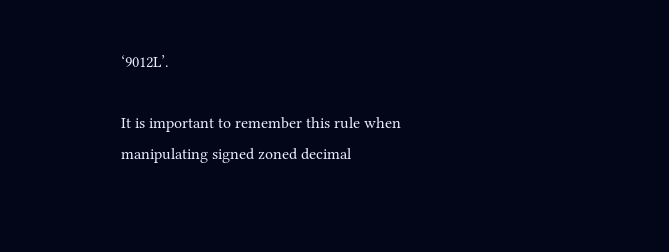‘9012L’.

It is important to remember this rule when manipulating signed zoned decimal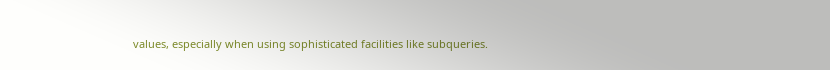values, especially when using sophisticated facilities like subqueries.